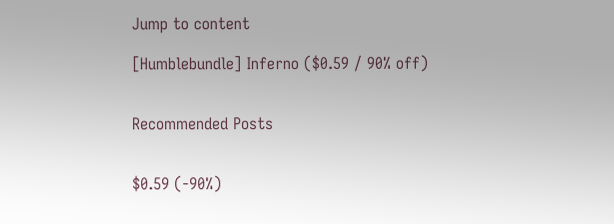Jump to content

[Humblebundle] Inferno ($0.59 / 90% off)


Recommended Posts


$0.59 (-90%)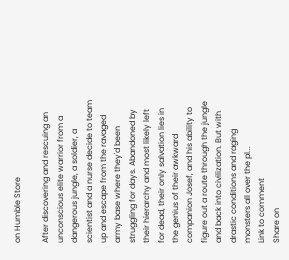on Humble Store

After discovering and rescuing an unconscious elite warrior from a dangerous jungle, a soldier, a scientist and a nurse decide to team up and escape from the ravaged army base where they'd been struggling for days. Abandoned by their hierarchy and most likely left for dead, their only salvation lies in the genius of their awkward companion Josef, and his ability to figure out a route through the jungle and back into civilization. But with drastic conditions and raging monsters all over the pl...
Link to comment
Share on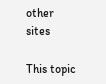other sites

This topic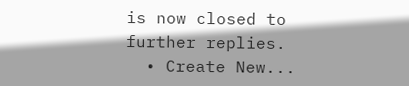is now closed to further replies.
  • Create New...